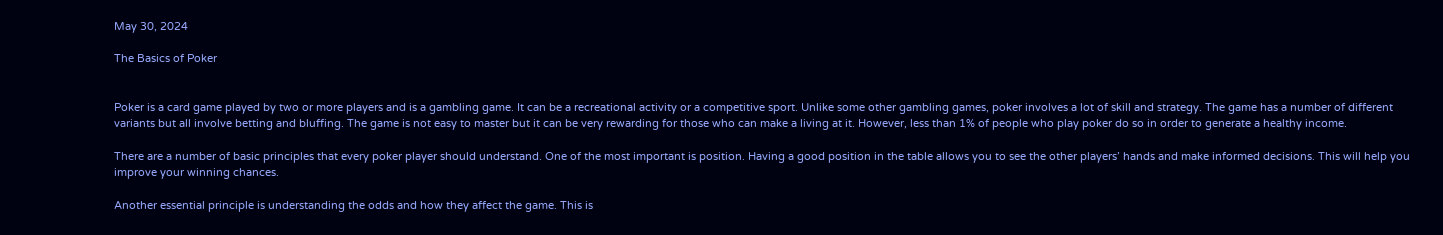May 30, 2024

The Basics of Poker


Poker is a card game played by two or more players and is a gambling game. It can be a recreational activity or a competitive sport. Unlike some other gambling games, poker involves a lot of skill and strategy. The game has a number of different variants but all involve betting and bluffing. The game is not easy to master but it can be very rewarding for those who can make a living at it. However, less than 1% of people who play poker do so in order to generate a healthy income.

There are a number of basic principles that every poker player should understand. One of the most important is position. Having a good position in the table allows you to see the other players’ hands and make informed decisions. This will help you improve your winning chances.

Another essential principle is understanding the odds and how they affect the game. This is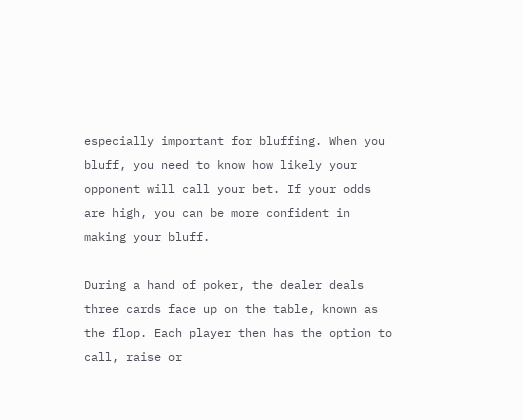especially important for bluffing. When you bluff, you need to know how likely your opponent will call your bet. If your odds are high, you can be more confident in making your bluff.

During a hand of poker, the dealer deals three cards face up on the table, known as the flop. Each player then has the option to call, raise or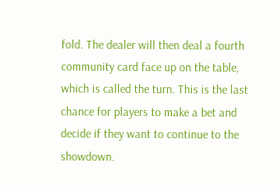fold. The dealer will then deal a fourth community card face up on the table, which is called the turn. This is the last chance for players to make a bet and decide if they want to continue to the showdown.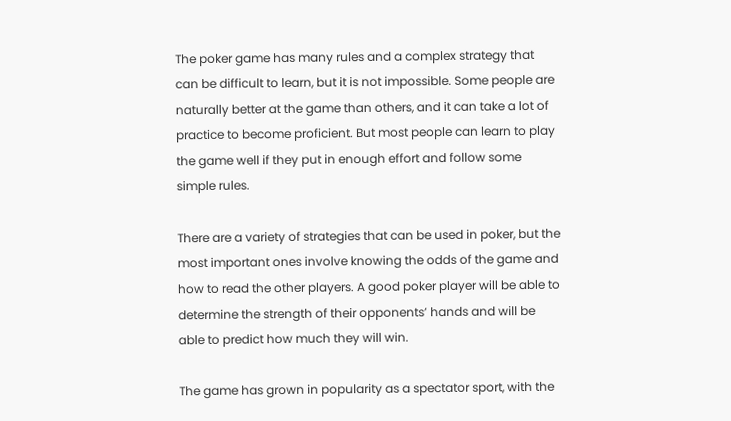The poker game has many rules and a complex strategy that can be difficult to learn, but it is not impossible. Some people are naturally better at the game than others, and it can take a lot of practice to become proficient. But most people can learn to play the game well if they put in enough effort and follow some simple rules.

There are a variety of strategies that can be used in poker, but the most important ones involve knowing the odds of the game and how to read the other players. A good poker player will be able to determine the strength of their opponents’ hands and will be able to predict how much they will win.

The game has grown in popularity as a spectator sport, with the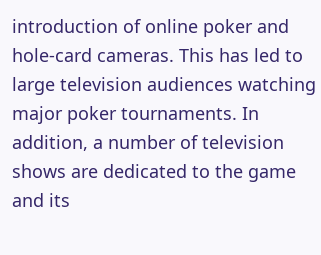introduction of online poker and hole-card cameras. This has led to large television audiences watching major poker tournaments. In addition, a number of television shows are dedicated to the game and its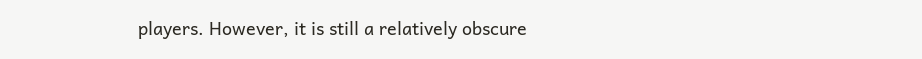players. However, it is still a relatively obscure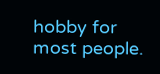hobby for most people.